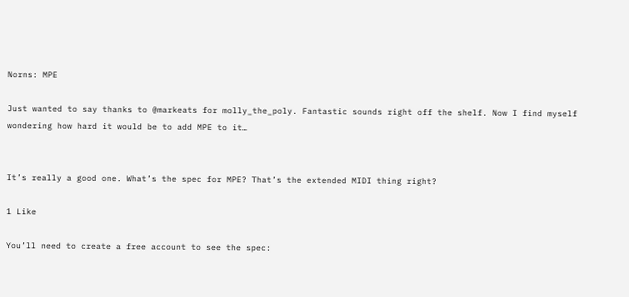Norns: MPE

Just wanted to say thanks to @markeats for molly_the_poly. Fantastic sounds right off the shelf. Now I find myself wondering how hard it would be to add MPE to it…


It’s really a good one. What’s the spec for MPE? That’s the extended MIDI thing right?

1 Like

You’ll need to create a free account to see the spec: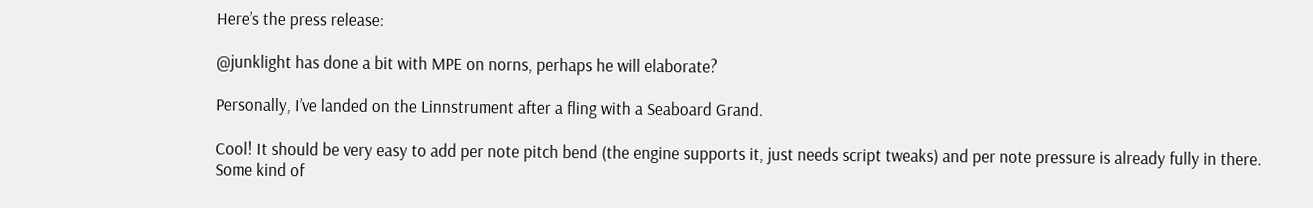Here’s the press release:

@junklight has done a bit with MPE on norns, perhaps he will elaborate?

Personally, I’ve landed on the Linnstrument after a fling with a Seaboard Grand.

Cool! It should be very easy to add per note pitch bend (the engine supports it, just needs script tweaks) and per note pressure is already fully in there. Some kind of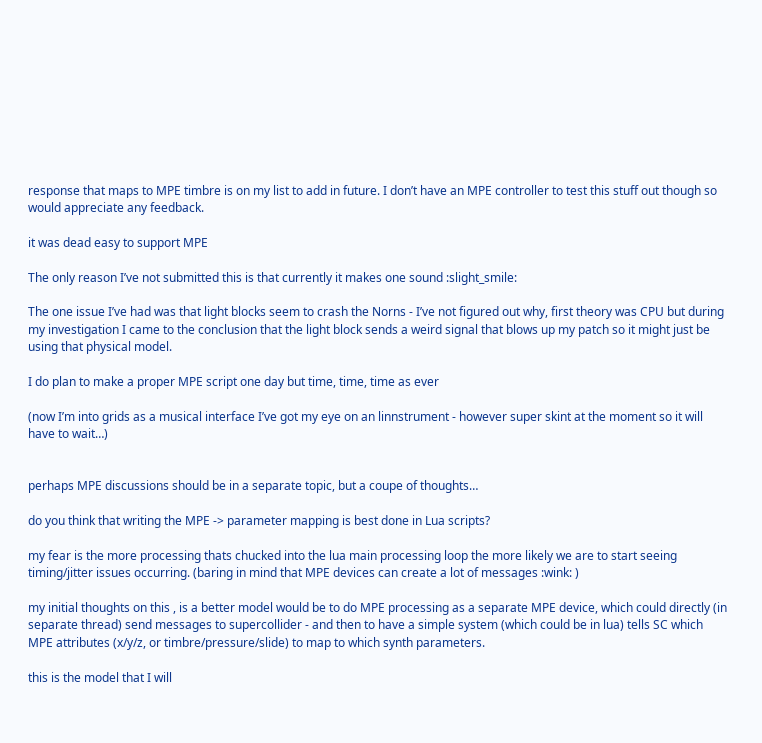response that maps to MPE timbre is on my list to add in future. I don’t have an MPE controller to test this stuff out though so would appreciate any feedback.

it was dead easy to support MPE

The only reason I’ve not submitted this is that currently it makes one sound :slight_smile:

The one issue I’ve had was that light blocks seem to crash the Norns - I’ve not figured out why, first theory was CPU but during my investigation I came to the conclusion that the light block sends a weird signal that blows up my patch so it might just be using that physical model.

I do plan to make a proper MPE script one day but time, time, time as ever

(now I’m into grids as a musical interface I’ve got my eye on an linnstrument - however super skint at the moment so it will have to wait…)


perhaps MPE discussions should be in a separate topic, but a coupe of thoughts…

do you think that writing the MPE -> parameter mapping is best done in Lua scripts?

my fear is the more processing thats chucked into the lua main processing loop the more likely we are to start seeing timing/jitter issues occurring. (baring in mind that MPE devices can create a lot of messages :wink: )

my initial thoughts on this , is a better model would be to do MPE processing as a separate MPE device, which could directly (in separate thread) send messages to supercollider - and then to have a simple system (which could be in lua) tells SC which MPE attributes (x/y/z, or timbre/pressure/slide) to map to which synth parameters.

this is the model that I will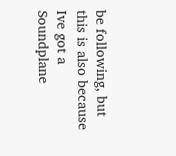be following, but this is also because Ive got a Soundplane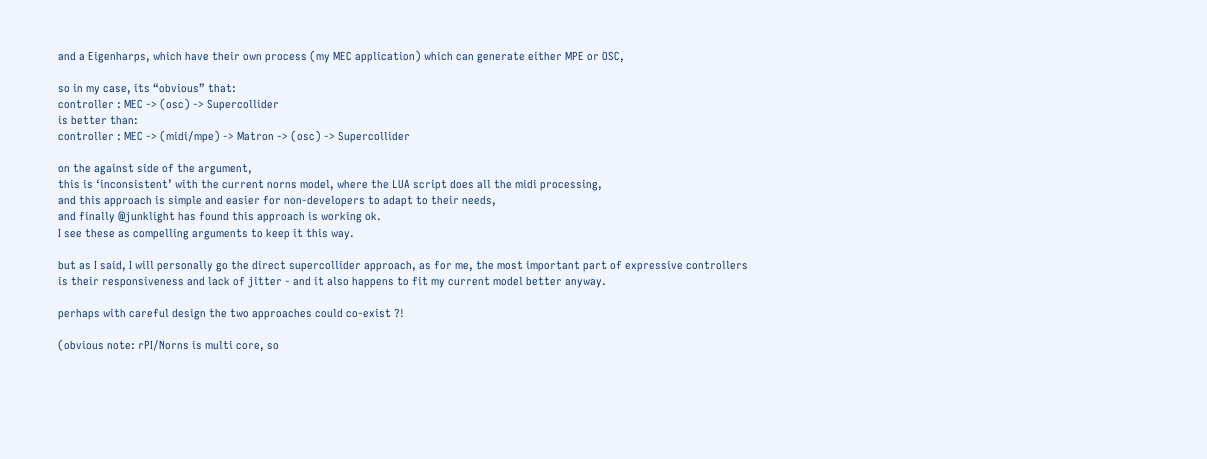and a Eigenharps, which have their own process (my MEC application) which can generate either MPE or OSC,

so in my case, its “obvious” that:
controller : MEC -> (osc) -> Supercollider
is better than:
controller : MEC -> (midi/mpe) -> Matron -> (osc) -> Supercollider

on the against side of the argument,
this is ‘inconsistent’ with the current norns model, where the LUA script does all the midi processing,
and this approach is simple and easier for non-developers to adapt to their needs,
and finally @junklight has found this approach is working ok.
I see these as compelling arguments to keep it this way.

but as I said, I will personally go the direct supercollider approach, as for me, the most important part of expressive controllers is their responsiveness and lack of jitter - and it also happens to fit my current model better anyway.

perhaps with careful design the two approaches could co-exist ?!

(obvious note: rPI/Norns is multi core, so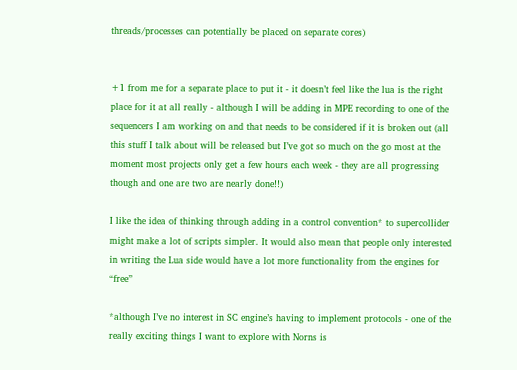threads/processes can potentially be placed on separate cores)


+1 from me for a separate place to put it - it doesn’t feel like the lua is the right place for it at all really - although I will be adding in MPE recording to one of the sequencers I am working on and that needs to be considered if it is broken out (all this stuff I talk about will be released but I’ve got so much on the go most at the moment most projects only get a few hours each week - they are all progressing though and one are two are nearly done!!)

I like the idea of thinking through adding in a control convention* to supercollider might make a lot of scripts simpler. It would also mean that people only interested in writing the Lua side would have a lot more functionality from the engines for “free”

*although I’ve no interest in SC engine’s having to implement protocols - one of the really exciting things I want to explore with Norns is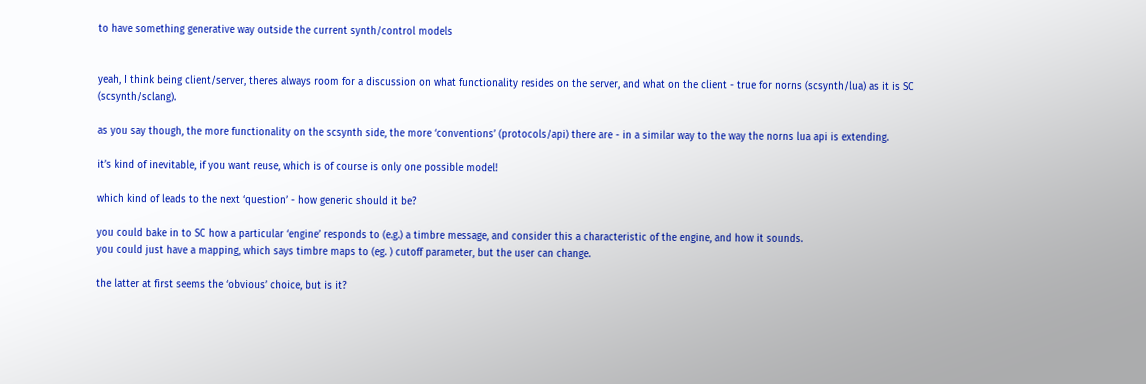to have something generative way outside the current synth/control models


yeah, I think being client/server, theres always room for a discussion on what functionality resides on the server, and what on the client - true for norns (scsynth/lua) as it is SC (scsynth/sclang).

as you say though, the more functionality on the scsynth side, the more ‘conventions’ (protocols/api) there are - in a similar way to the way the norns lua api is extending.

it’s kind of inevitable, if you want reuse, which is of course is only one possible model!

which kind of leads to the next ‘question’ - how generic should it be?

you could bake in to SC how a particular ‘engine’ responds to (e.g.) a timbre message, and consider this a characteristic of the engine, and how it sounds.
you could just have a mapping, which says timbre maps to (eg. ) cutoff parameter, but the user can change.

the latter at first seems the ‘obvious’ choice, but is it?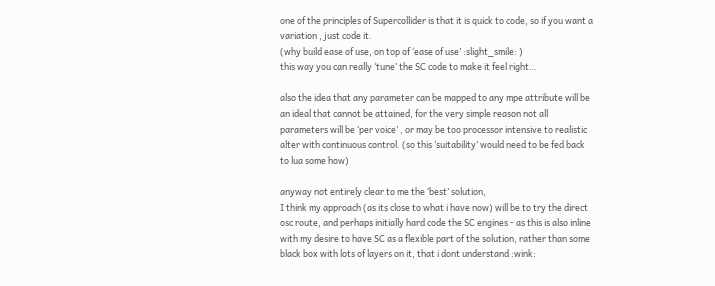one of the principles of Supercollider is that it is quick to code, so if you want a variation , just code it.
(why build ease of use, on top of ‘ease of use’ :slight_smile: )
this way you can really ‘tune’ the SC code to make it feel right…

also the idea that any parameter can be mapped to any mpe attribute will be an ideal that cannot be attained, for the very simple reason not all parameters will be ‘per voice’ , or may be too processor intensive to realistic alter with continuous control. (so this ‘suitability’ would need to be fed back to lua some how)

anyway not entirely clear to me the ‘best’ solution,
I think my approach (as its close to what i have now) will be to try the direct osc route, and perhaps initially hard code the SC engines - as this is also inline with my desire to have SC as a flexible part of the solution, rather than some black box with lots of layers on it, that i dont understand :wink: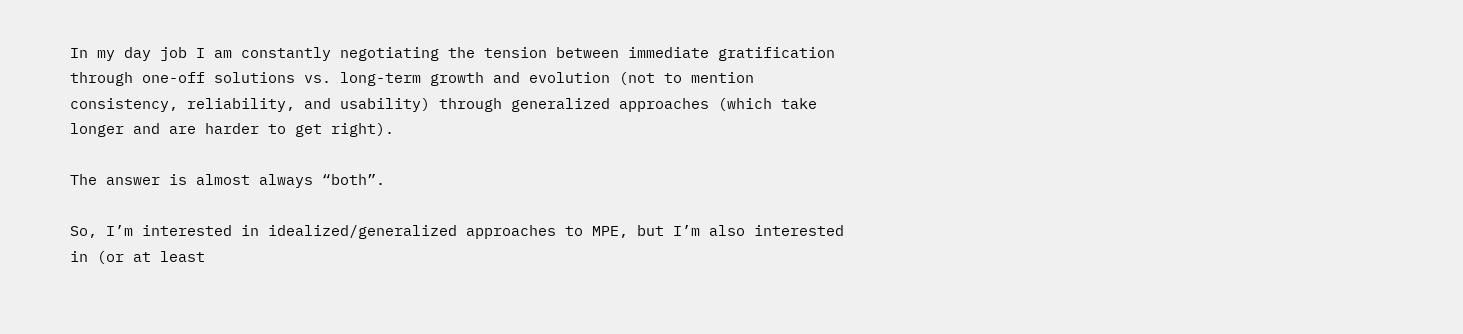In my day job I am constantly negotiating the tension between immediate gratification through one-off solutions vs. long-term growth and evolution (not to mention consistency, reliability, and usability) through generalized approaches (which take longer and are harder to get right).

The answer is almost always “both”.

So, I’m interested in idealized/generalized approaches to MPE, but I’m also interested in (or at least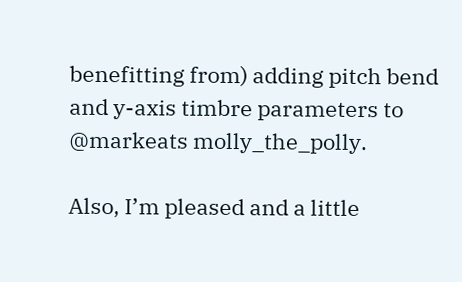benefitting from) adding pitch bend and y-axis timbre parameters to @markeats molly_the_polly.

Also, I’m pleased and a little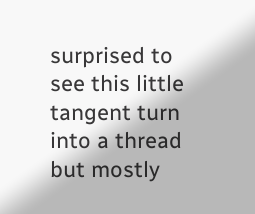surprised to see this little tangent turn into a thread but mostly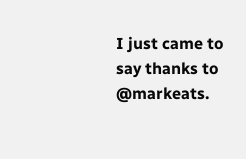I just came to say thanks to @markeats.